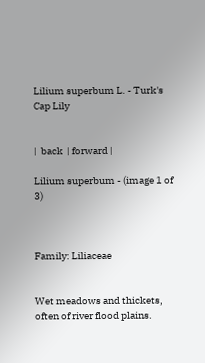Lilium superbum L. - Turk's Cap Lily


|  back  | forward |

Lilium superbum - (image 1 of 3)



Family: Liliaceae


Wet meadows and thickets, often of river flood plains.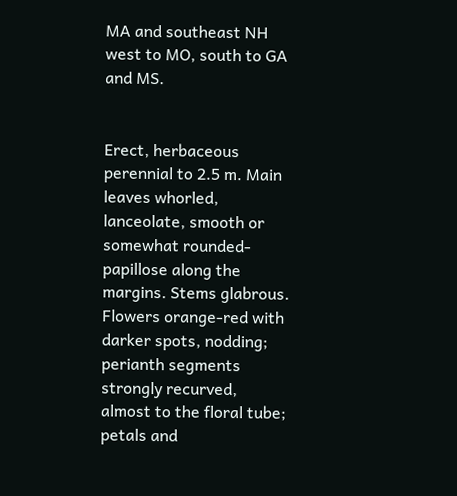MA and southeast NH west to MO, south to GA and MS.


Erect, herbaceous perennial to 2.5 m. Main leaves whorled, lanceolate, smooth or somewhat rounded-papillose along the margins. Stems glabrous. Flowers orange-red with darker spots, nodding; perianth segments strongly recurved, almost to the floral tube; petals and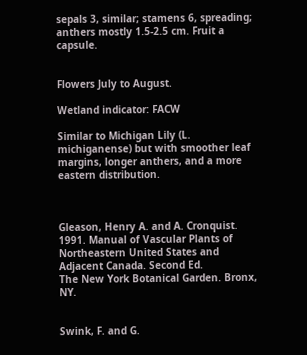sepals 3, similar; stamens 6, spreading; anthers mostly 1.5-2.5 cm. Fruit a capsule.


Flowers July to August.

Wetland indicator: FACW

Similar to Michigan Lily (L. michiganense) but with smoother leaf margins, longer anthers, and a more eastern distribution.



Gleason, Henry A. and A. Cronquist. 1991. Manual of Vascular Plants of Northeastern United States and Adjacent Canada. Second Ed.
The New York Botanical Garden. Bronx, NY.


Swink, F. and G.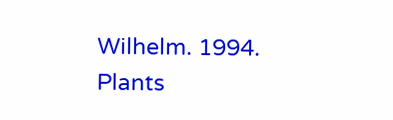Wilhelm. 1994. Plants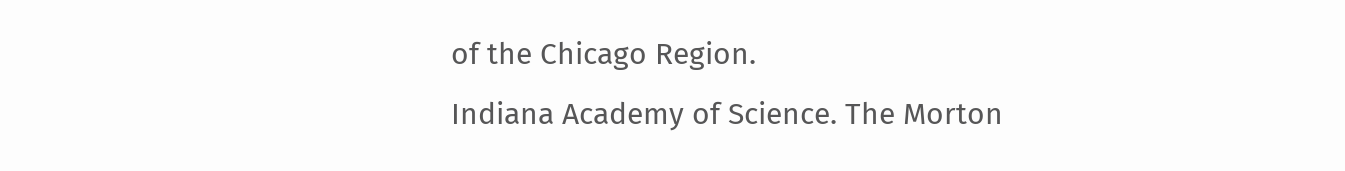of the Chicago Region.
Indiana Academy of Science. The Morton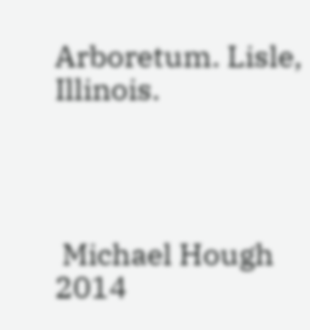Arboretum. Lisle, Illinois.




 Michael Hough 2014